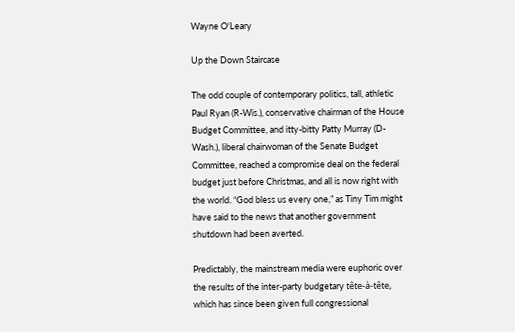Wayne O'Leary

Up the Down Staircase

The odd couple of contemporary politics, tall, athletic Paul Ryan (R-Wis.), conservative chairman of the House Budget Committee, and itty-bitty Patty Murray (D-Wash.), liberal chairwoman of the Senate Budget Committee, reached a compromise deal on the federal budget just before Christmas, and all is now right with the world. “God bless us every one,” as Tiny Tim might have said to the news that another government shutdown had been averted.

Predictably, the mainstream media were euphoric over the results of the inter-party budgetary tête-à-tête, which has since been given full congressional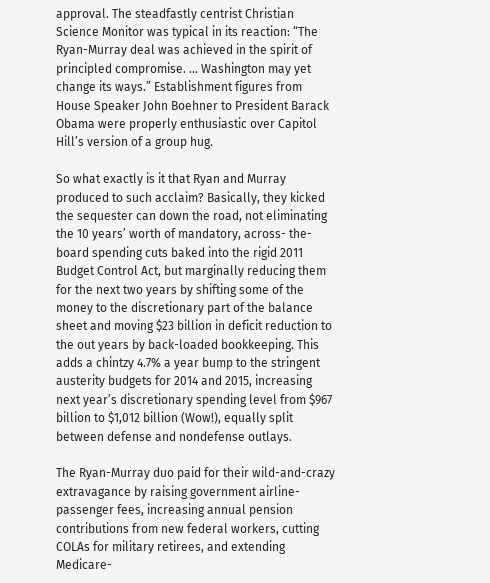approval. The steadfastly centrist Christian Science Monitor was typical in its reaction: “The Ryan-Murray deal was achieved in the spirit of principled compromise. ... Washington may yet change its ways.” Establishment figures from House Speaker John Boehner to President Barack Obama were properly enthusiastic over Capitol Hill’s version of a group hug.

So what exactly is it that Ryan and Murray produced to such acclaim? Basically, they kicked the sequester can down the road, not eliminating the 10 years’ worth of mandatory, across- the-board spending cuts baked into the rigid 2011 Budget Control Act, but marginally reducing them for the next two years by shifting some of the money to the discretionary part of the balance sheet and moving $23 billion in deficit reduction to the out years by back-loaded bookkeeping. This adds a chintzy 4.7% a year bump to the stringent austerity budgets for 2014 and 2015, increasing next year’s discretionary spending level from $967 billion to $1,012 billion (Wow!), equally split between defense and nondefense outlays.

The Ryan-Murray duo paid for their wild-and-crazy extravagance by raising government airline-passenger fees, increasing annual pension contributions from new federal workers, cutting COLAs for military retirees, and extending Medicare-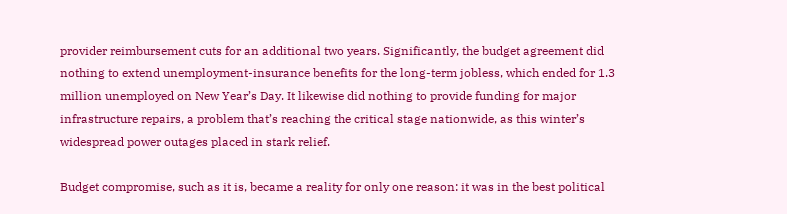provider reimbursement cuts for an additional two years. Significantly, the budget agreement did nothing to extend unemployment-insurance benefits for the long-term jobless, which ended for 1.3 million unemployed on New Year’s Day. It likewise did nothing to provide funding for major infrastructure repairs, a problem that’s reaching the critical stage nationwide, as this winter’s widespread power outages placed in stark relief.

Budget compromise, such as it is, became a reality for only one reason: it was in the best political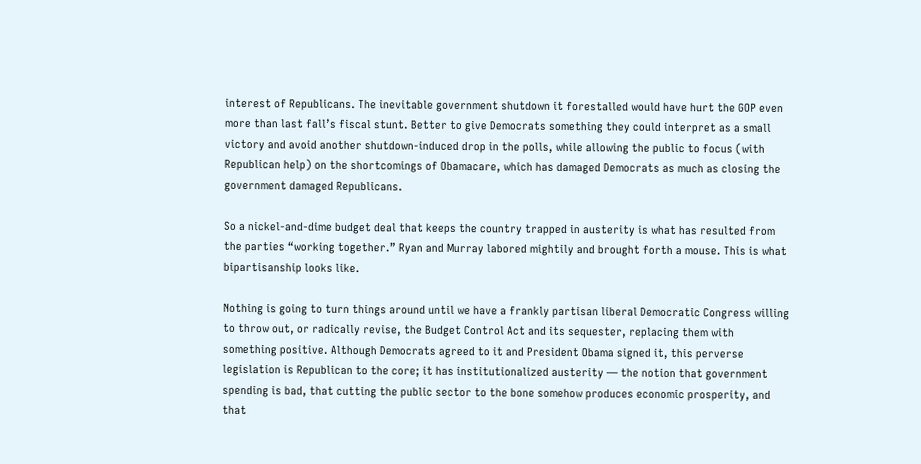interest of Republicans. The inevitable government shutdown it forestalled would have hurt the GOP even more than last fall’s fiscal stunt. Better to give Democrats something they could interpret as a small victory and avoid another shutdown-induced drop in the polls, while allowing the public to focus (with Republican help) on the shortcomings of Obamacare, which has damaged Democrats as much as closing the government damaged Republicans.

So a nickel-and-dime budget deal that keeps the country trapped in austerity is what has resulted from the parties “working together.” Ryan and Murray labored mightily and brought forth a mouse. This is what bipartisanship looks like.

Nothing is going to turn things around until we have a frankly partisan liberal Democratic Congress willing to throw out, or radically revise, the Budget Control Act and its sequester, replacing them with something positive. Although Democrats agreed to it and President Obama signed it, this perverse legislation is Republican to the core; it has institutionalized austerity — the notion that government spending is bad, that cutting the public sector to the bone somehow produces economic prosperity, and that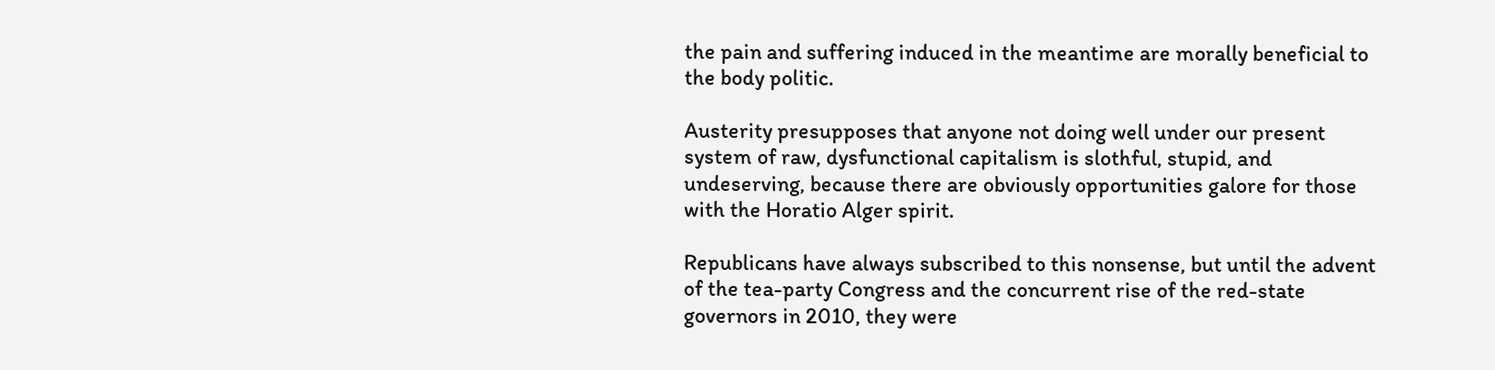the pain and suffering induced in the meantime are morally beneficial to the body politic.

Austerity presupposes that anyone not doing well under our present system of raw, dysfunctional capitalism is slothful, stupid, and undeserving, because there are obviously opportunities galore for those with the Horatio Alger spirit.

Republicans have always subscribed to this nonsense, but until the advent of the tea-party Congress and the concurrent rise of the red-state governors in 2010, they were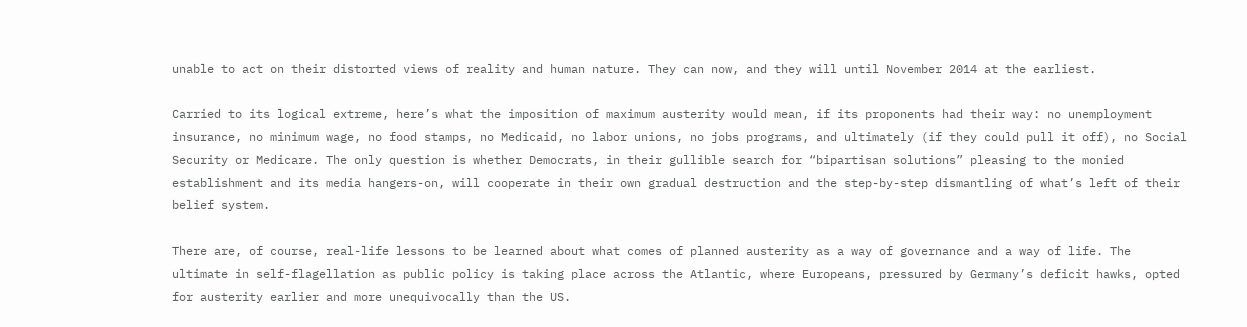unable to act on their distorted views of reality and human nature. They can now, and they will until November 2014 at the earliest.

Carried to its logical extreme, here’s what the imposition of maximum austerity would mean, if its proponents had their way: no unemployment insurance, no minimum wage, no food stamps, no Medicaid, no labor unions, no jobs programs, and ultimately (if they could pull it off), no Social Security or Medicare. The only question is whether Democrats, in their gullible search for “bipartisan solutions” pleasing to the monied establishment and its media hangers-on, will cooperate in their own gradual destruction and the step-by-step dismantling of what’s left of their belief system.

There are, of course, real-life lessons to be learned about what comes of planned austerity as a way of governance and a way of life. The ultimate in self-flagellation as public policy is taking place across the Atlantic, where Europeans, pressured by Germany’s deficit hawks, opted for austerity earlier and more unequivocally than the US.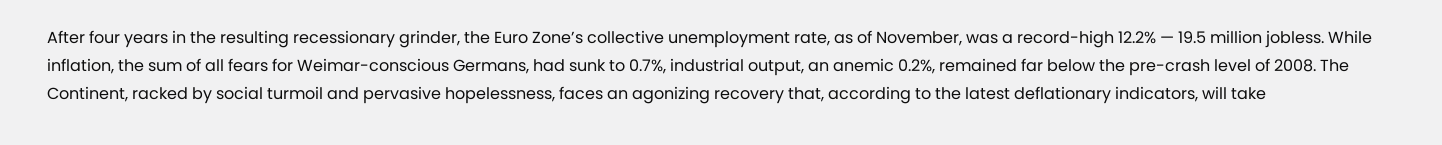After four years in the resulting recessionary grinder, the Euro Zone’s collective unemployment rate, as of November, was a record-high 12.2% — 19.5 million jobless. While inflation, the sum of all fears for Weimar-conscious Germans, had sunk to 0.7%, industrial output, an anemic 0.2%, remained far below the pre-crash level of 2008. The Continent, racked by social turmoil and pervasive hopelessness, faces an agonizing recovery that, according to the latest deflationary indicators, will take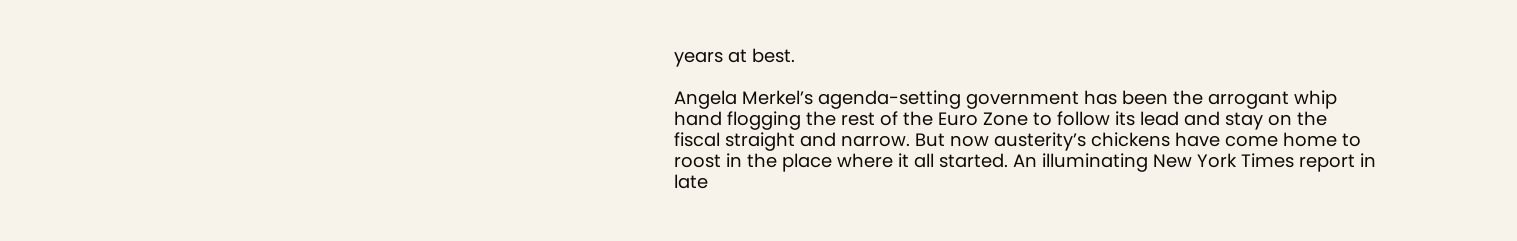years at best.

Angela Merkel’s agenda-setting government has been the arrogant whip hand flogging the rest of the Euro Zone to follow its lead and stay on the fiscal straight and narrow. But now austerity’s chickens have come home to roost in the place where it all started. An illuminating New York Times report in late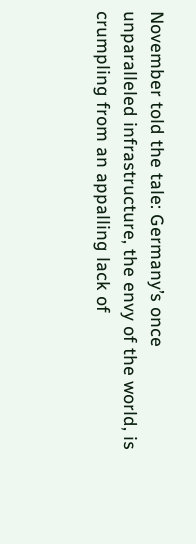November told the tale: Germany’s once unparalleled infrastructure, the envy of the world, is crumpling from an appalling lack of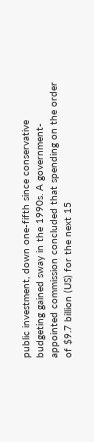public investment, down one-fifth since conservative budgeting gained sway in the 1990s. A government-appointed commission concluded that spending on the order of $9.7 billion (US) for the next 15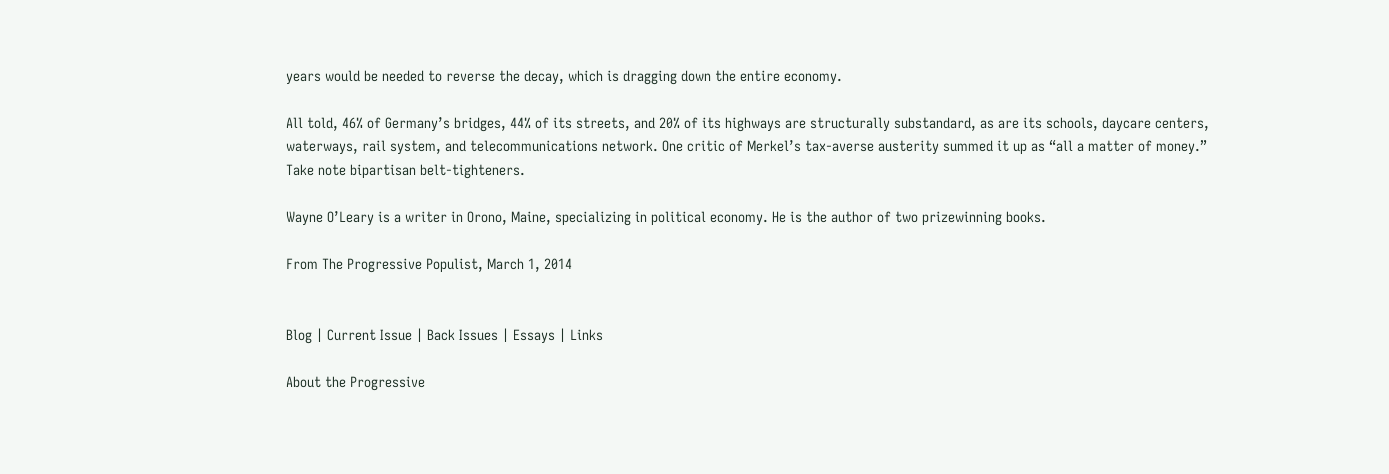years would be needed to reverse the decay, which is dragging down the entire economy.

All told, 46% of Germany’s bridges, 44% of its streets, and 20% of its highways are structurally substandard, as are its schools, daycare centers, waterways, rail system, and telecommunications network. One critic of Merkel’s tax-averse austerity summed it up as “all a matter of money.” Take note bipartisan belt-tighteners.

Wayne O’Leary is a writer in Orono, Maine, specializing in political economy. He is the author of two prizewinning books.

From The Progressive Populist, March 1, 2014


Blog | Current Issue | Back Issues | Essays | Links

About the Progressive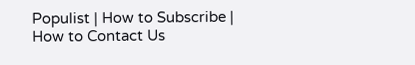Populist | How to Subscribe | How to Contact Us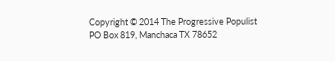Copyright © 2014 The Progressive Populist
PO Box 819, Manchaca TX 78652